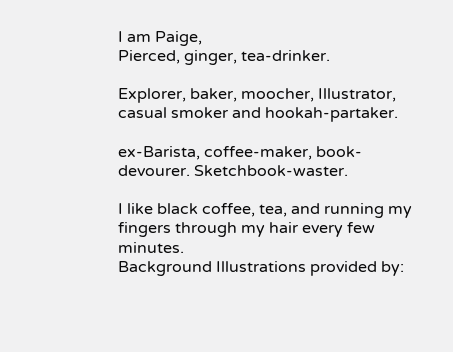I am Paige,
Pierced, ginger, tea-drinker.

Explorer, baker, moocher, Illustrator, casual smoker and hookah-partaker.

ex-Barista, coffee-maker, book-devourer. Sketchbook-waster.

I like black coffee, tea, and running my fingers through my hair every few minutes.
Background Illustrations provided by: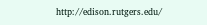http://edison.rutgers.edu/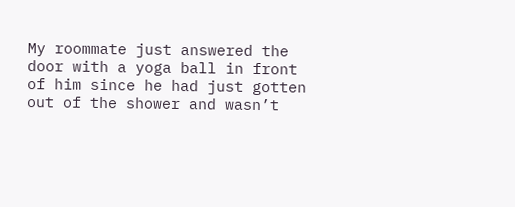My roommate just answered the door with a yoga ball in front of him since he had just gotten out of the shower and wasn’t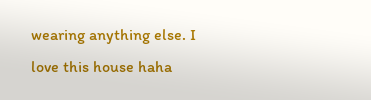wearing anything else. I love this house haha